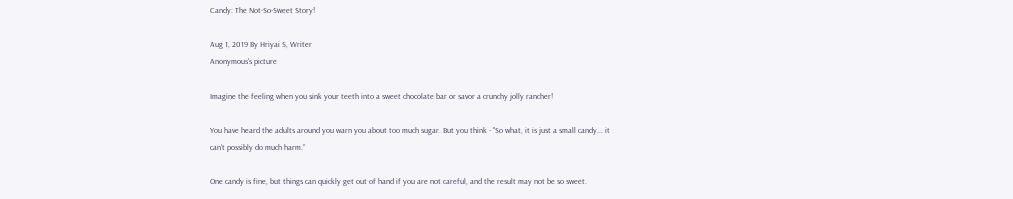Candy: The Not-So-Sweet Story!

Aug 1, 2019 By Hriyai S, Writer
Anonymous's picture

Imagine the feeling when you sink your teeth into a sweet chocolate bar or savor a crunchy jolly rancher!

You have heard the adults around you warn you about too much sugar. But you think - "So what, it is just a small candy... it can’t possibly do much harm.”

One candy is fine, but things can quickly get out of hand if you are not careful, and the result may not be so sweet.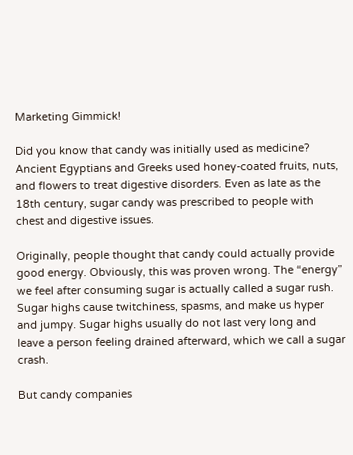Marketing Gimmick!

Did you know that candy was initially used as medicine? Ancient Egyptians and Greeks used honey-coated fruits, nuts, and flowers to treat digestive disorders. Even as late as the 18th century, sugar candy was prescribed to people with chest and digestive issues.

Originally, people thought that candy could actually provide good energy. Obviously, this was proven wrong. The “energy” we feel after consuming sugar is actually called a sugar rush. Sugar highs cause twitchiness, spasms, and make us hyper and jumpy. Sugar highs usually do not last very long and leave a person feeling drained afterward, which we call a sugar crash.

But candy companies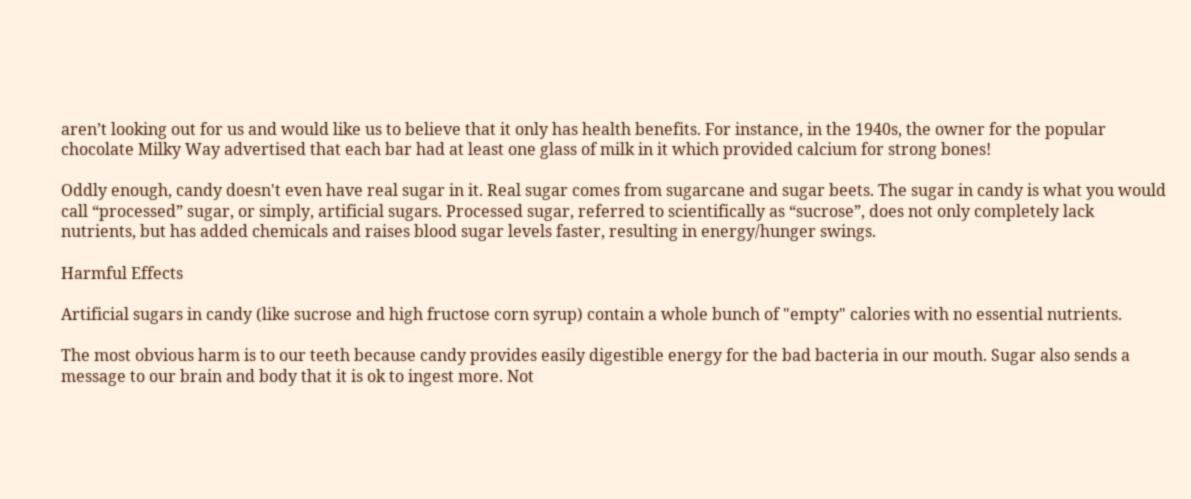aren’t looking out for us and would like us to believe that it only has health benefits. For instance, in the 1940s, the owner for the popular chocolate Milky Way advertised that each bar had at least one glass of milk in it which provided calcium for strong bones!

Oddly enough, candy doesn't even have real sugar in it. Real sugar comes from sugarcane and sugar beets. The sugar in candy is what you would call “processed” sugar, or simply, artificial sugars. Processed sugar, referred to scientifically as “sucrose”, does not only completely lack nutrients, but has added chemicals and raises blood sugar levels faster, resulting in energy/hunger swings.

Harmful Effects

Artificial sugars in candy (like sucrose and high fructose corn syrup) contain a whole bunch of "empty" calories with no essential nutrients.

The most obvious harm is to our teeth because candy provides easily digestible energy for the bad bacteria in our mouth. Sugar also sends a message to our brain and body that it is ok to ingest more. Not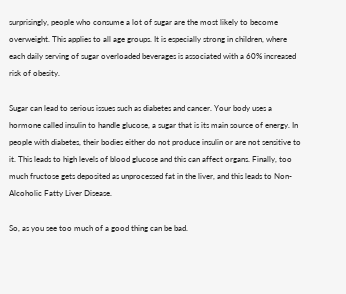surprisingly, people who consume a lot of sugar are the most likely to become overweight. This applies to all age groups. It is especially strong in children, where each daily serving of sugar overloaded beverages is associated with a 60% increased risk of obesity.

Sugar can lead to serious issues such as diabetes and cancer. Your body uses a hormone called insulin to handle glucose, a sugar that is its main source of energy. In people with diabetes, their bodies either do not produce insulin or are not sensitive to it. This leads to high levels of blood glucose and this can affect organs. Finally, too much fructose gets deposited as unprocessed fat in the liver, and this leads to Non-Alcoholic Fatty Liver Disease.

So, as you see too much of a good thing can be bad.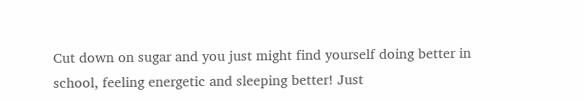Cut down on sugar and you just might find yourself doing better in school, feeling energetic and sleeping better! Just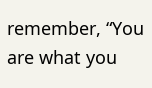remember, “You are what you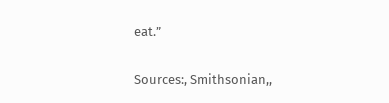eat.”

Sources:, Smithsonian,,